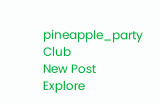pineapple_party Club
New Post
Explore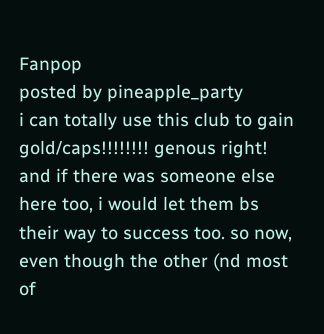Fanpop
posted by pineapple_party
i can totally use this club to gain gold/caps!!!!!!!! genous right! and if there was someone else here too, i would let them bs their way to success too. so now, even though the other (nd most of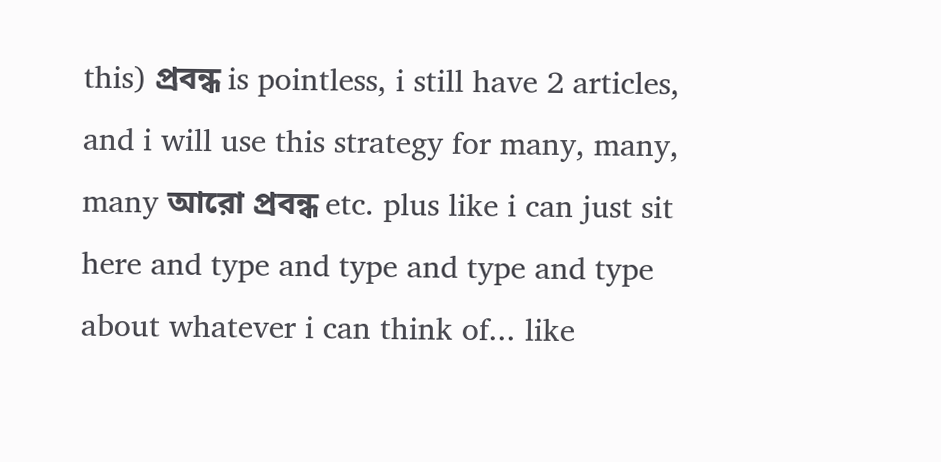this) প্রবন্ধ is pointless, i still have 2 articles, and i will use this strategy for many, many, many আরো প্রবন্ধ etc. plus like i can just sit here and type and type and type and type about whatever i can think of... like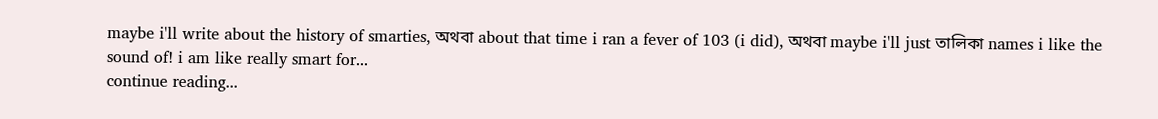maybe i'll write about the history of smarties, অথবা about that time i ran a fever of 103 (i did), অথবা maybe i'll just তালিকা names i like the sound of! i am like really smart for...
continue reading...